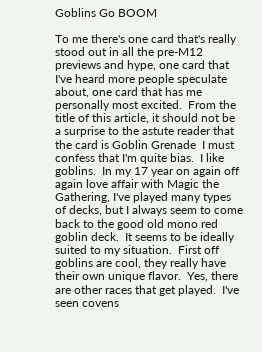Goblins Go BOOM

To me there's one card that's really stood out in all the pre-M12 previews and hype, one card that I've heard more people speculate about, one card that has me personally most excited.  From the title of this article, it should not be a surprise to the astute reader that the card is Goblin Grenade  I must confess that I'm quite bias.  I like goblins.  In my 17 year on again off again love affair with Magic the Gathering, I've played many types of decks, but I always seem to come back to the good old mono red goblin deck.  It seems to be ideally suited to my situation.  First off goblins are cool, they really have their own unique flavor.  Yes, there are other races that get played.  I've seen covens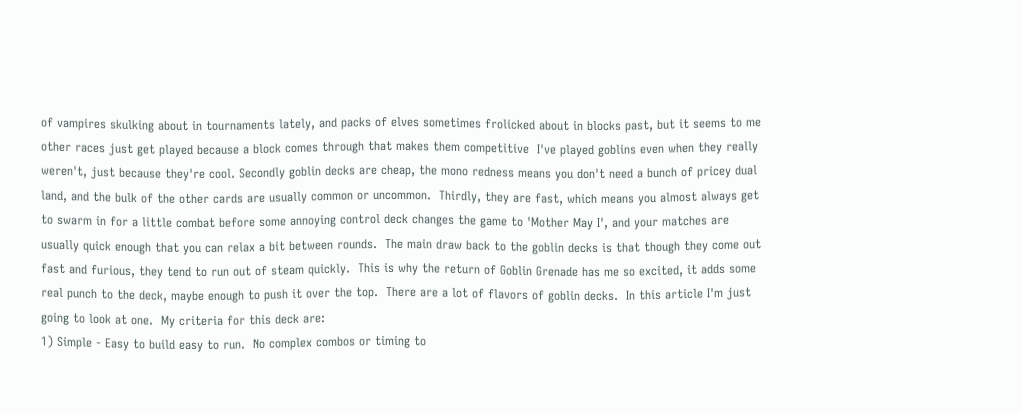of vampires skulking about in tournaments lately, and packs of elves sometimes frolicked about in blocks past, but it seems to me other races just get played because a block comes through that makes them competitive  I've played goblins even when they really weren't, just because they're cool. Secondly goblin decks are cheap, the mono redness means you don't need a bunch of pricey dual land, and the bulk of the other cards are usually common or uncommon.  Thirdly, they are fast, which means you almost always get to swarm in for a little combat before some annoying control deck changes the game to 'Mother May I', and your matches are usually quick enough that you can relax a bit between rounds.  The main draw back to the goblin decks is that though they come out fast and furious, they tend to run out of steam quickly.  This is why the return of Goblin Grenade has me so excited, it adds some real punch to the deck, maybe enough to push it over the top.  There are a lot of flavors of goblin decks.  In this article I'm just going to look at one.  My criteria for this deck are:
1) Simple - Easy to build easy to run.  No complex combos or timing to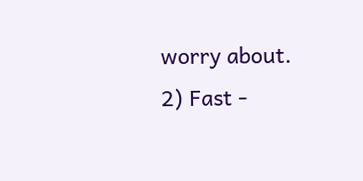worry about.
2) Fast -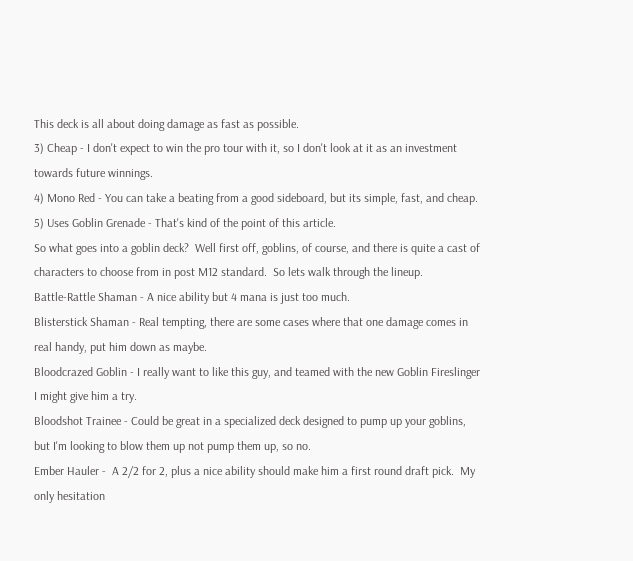This deck is all about doing damage as fast as possible.
3) Cheap - I don't expect to win the pro tour with it, so I don't look at it as an investment towards future winnings.
4) Mono Red - You can take a beating from a good sideboard, but its simple, fast, and cheap.
5) Uses Goblin Grenade - That's kind of the point of this article.
So what goes into a goblin deck?  Well first off, goblins, of course, and there is quite a cast of characters to choose from in post M12 standard.  So lets walk through the lineup.
Battle-Rattle Shaman - A nice ability but 4 mana is just too much.
Blisterstick Shaman - Real tempting, there are some cases where that one damage comes in real handy, put him down as maybe.
Bloodcrazed Goblin - I really want to like this guy, and teamed with the new Goblin Fireslinger I might give him a try.
Bloodshot Trainee - Could be great in a specialized deck designed to pump up your goblins, but I'm looking to blow them up not pump them up, so no.
Ember Hauler -  A 2/2 for 2, plus a nice ability should make him a first round draft pick.  My only hesitation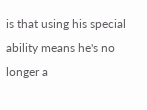is that using his special ability means he's no longer a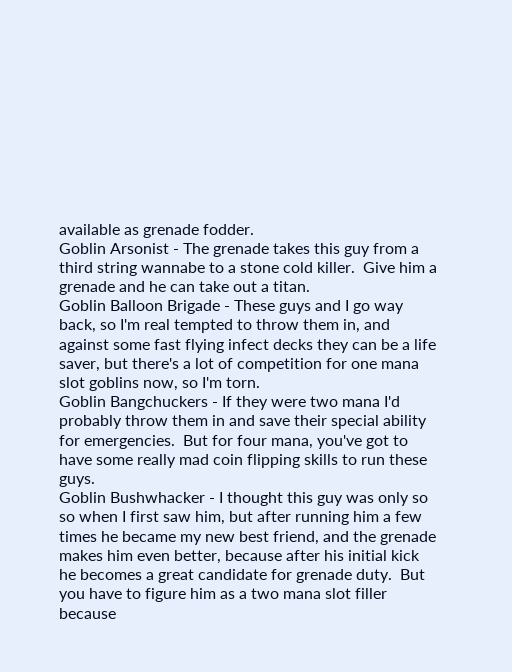available as grenade fodder.
Goblin Arsonist - The grenade takes this guy from a third string wannabe to a stone cold killer.  Give him a grenade and he can take out a titan.
Goblin Balloon Brigade - These guys and I go way back, so I'm real tempted to throw them in, and against some fast flying infect decks they can be a life saver, but there's a lot of competition for one mana slot goblins now, so I'm torn.
Goblin Bangchuckers - If they were two mana I'd probably throw them in and save their special ability for emergencies.  But for four mana, you've got to have some really mad coin flipping skills to run these guys.
Goblin Bushwhacker - I thought this guy was only so so when I first saw him, but after running him a few times he became my new best friend, and the grenade makes him even better, because after his initial kick he becomes a great candidate for grenade duty.  But you have to figure him as a two mana slot filler because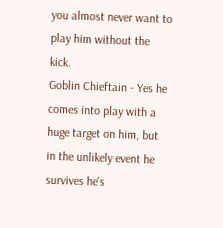you almost never want to play him without the kick.
Goblin Chieftain - Yes he comes into play with a huge target on him, but in the unlikely event he survives he's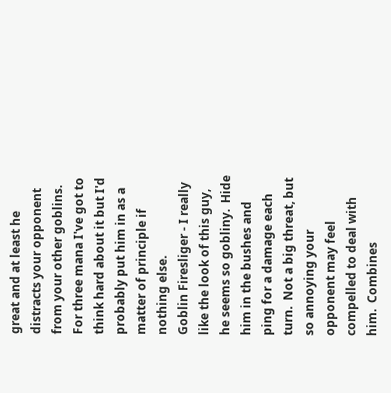great and at least he distracts your opponent from your other goblins.  For three mana I've got to think hard about it but I'd probably put him in as a matter of principle if nothing else.
Goblin Firesliger - I really like the look of this guy, he seems so gobliny.  Hide him in the bushes and ping for a damage each turn.  Not a big threat, but so annoying your opponent may feel compelled to deal with him.  Combines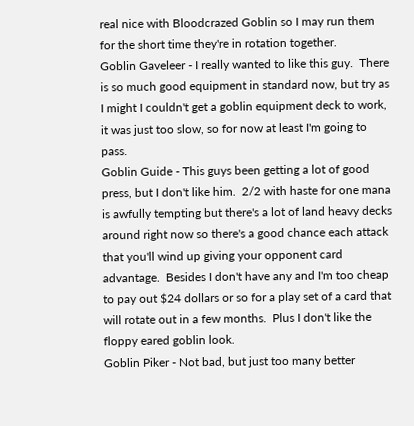real nice with Bloodcrazed Goblin so I may run them for the short time they're in rotation together.
Goblin Gaveleer - I really wanted to like this guy.  There is so much good equipment in standard now, but try as I might I couldn't get a goblin equipment deck to work, it was just too slow, so for now at least I'm going to pass.
Goblin Guide - This guys been getting a lot of good press, but I don't like him.  2/2 with haste for one mana is awfully tempting but there's a lot of land heavy decks around right now so there's a good chance each attack that you'll wind up giving your opponent card advantage.  Besides I don't have any and I'm too cheap to pay out $24 dollars or so for a play set of a card that will rotate out in a few months.  Plus I don't like the floppy eared goblin look.
Goblin Piker - Not bad, but just too many better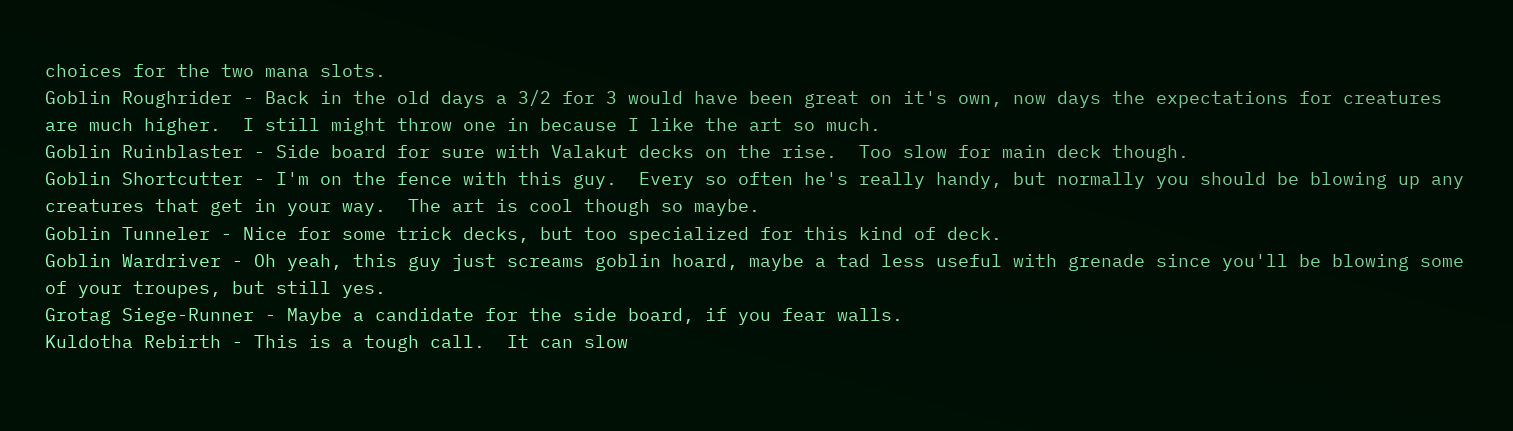choices for the two mana slots.
Goblin Roughrider - Back in the old days a 3/2 for 3 would have been great on it's own, now days the expectations for creatures are much higher.  I still might throw one in because I like the art so much.
Goblin Ruinblaster - Side board for sure with Valakut decks on the rise.  Too slow for main deck though.
Goblin Shortcutter - I'm on the fence with this guy.  Every so often he's really handy, but normally you should be blowing up any creatures that get in your way.  The art is cool though so maybe.
Goblin Tunneler - Nice for some trick decks, but too specialized for this kind of deck.
Goblin Wardriver - Oh yeah, this guy just screams goblin hoard, maybe a tad less useful with grenade since you'll be blowing some of your troupes, but still yes.
Grotag Siege-Runner - Maybe a candidate for the side board, if you fear walls.
Kuldotha Rebirth - This is a tough call.  It can slow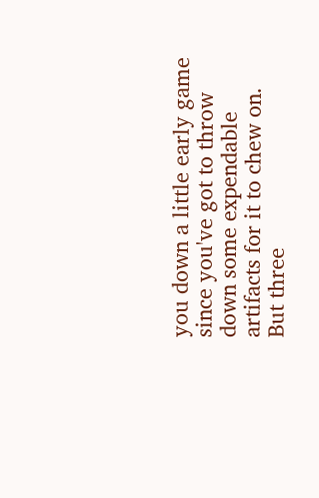you down a little early game since you've got to throw down some expendable artifacts for it to chew on. But three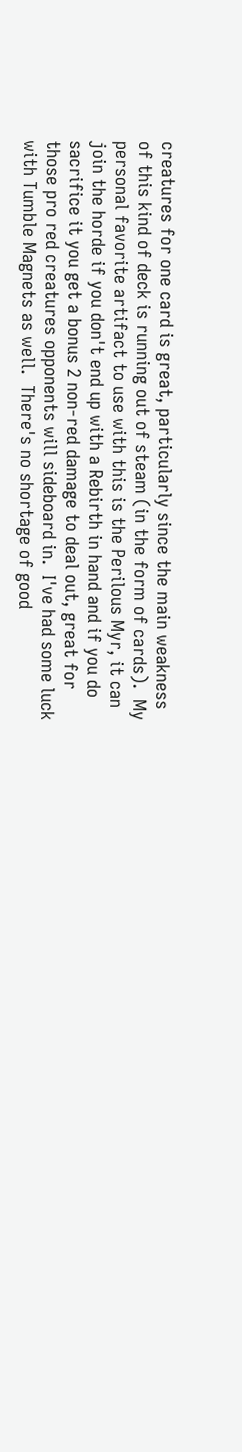creatures for one card is great, particularly since the main weakness of this kind of deck is running out of steam (in the form of cards).  My personal favorite artifact to use with this is the Perilous Myr, it can join the horde if you don't end up with a Rebirth in hand and if you do sacrifice it you get a bonus 2 non-red damage to deal out, great for those pro red creatures opponents will sideboard in.  I've had some luck with Tumble Magnets as well.  There's no shortage of good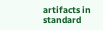artifacts in standard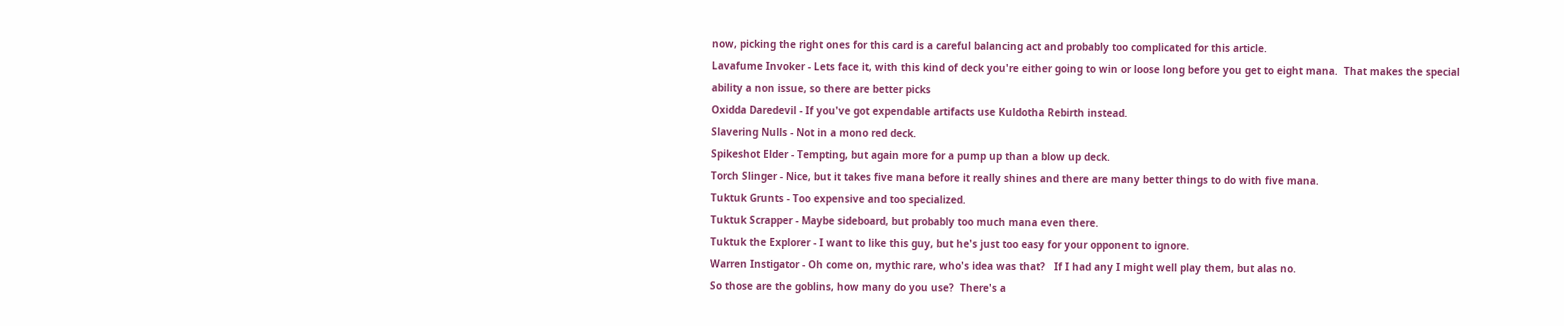now, picking the right ones for this card is a careful balancing act and probably too complicated for this article.
Lavafume Invoker - Lets face it, with this kind of deck you're either going to win or loose long before you get to eight mana.  That makes the special ability a non issue, so there are better picks
Oxidda Daredevil - If you've got expendable artifacts use Kuldotha Rebirth instead.
Slavering Nulls - Not in a mono red deck.
Spikeshot Elder - Tempting, but again more for a pump up than a blow up deck.
Torch Slinger - Nice, but it takes five mana before it really shines and there are many better things to do with five mana.
Tuktuk Grunts - Too expensive and too specialized.
Tuktuk Scrapper - Maybe sideboard, but probably too much mana even there.
Tuktuk the Explorer - I want to like this guy, but he's just too easy for your opponent to ignore.
Warren Instigator - Oh come on, mythic rare, who's idea was that?   If I had any I might well play them, but alas no.
So those are the goblins, how many do you use?  There's a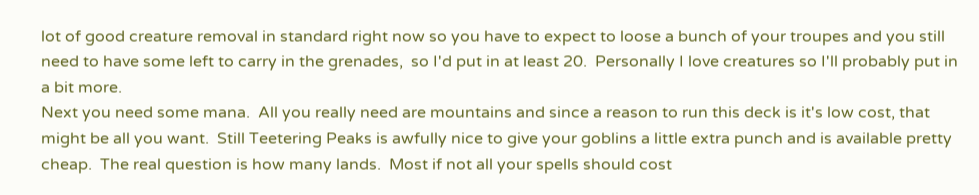lot of good creature removal in standard right now so you have to expect to loose a bunch of your troupes and you still need to have some left to carry in the grenades,  so I'd put in at least 20.  Personally I love creatures so I'll probably put in a bit more.
Next you need some mana.  All you really need are mountains and since a reason to run this deck is it's low cost, that might be all you want.  Still Teetering Peaks is awfully nice to give your goblins a little extra punch and is available pretty cheap.  The real question is how many lands.  Most if not all your spells should cost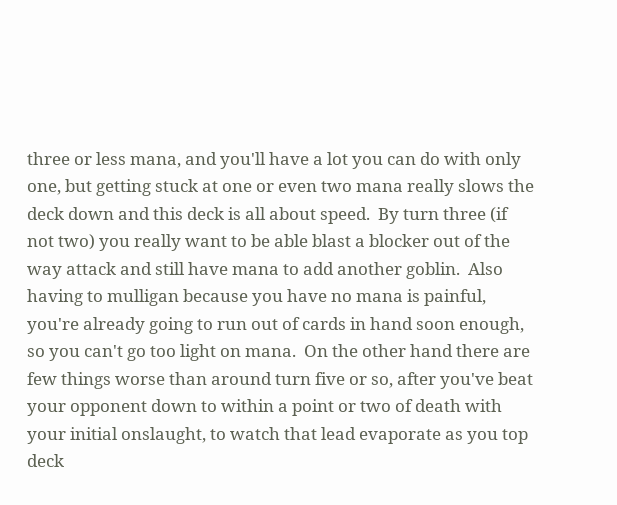three or less mana, and you'll have a lot you can do with only one, but getting stuck at one or even two mana really slows the deck down and this deck is all about speed.  By turn three (if not two) you really want to be able blast a blocker out of the way attack and still have mana to add another goblin.  Also having to mulligan because you have no mana is painful, you're already going to run out of cards in hand soon enough, so you can't go too light on mana.  On the other hand there are few things worse than around turn five or so, after you've beat your opponent down to within a point or two of death with your initial onslaught, to watch that lead evaporate as you top deck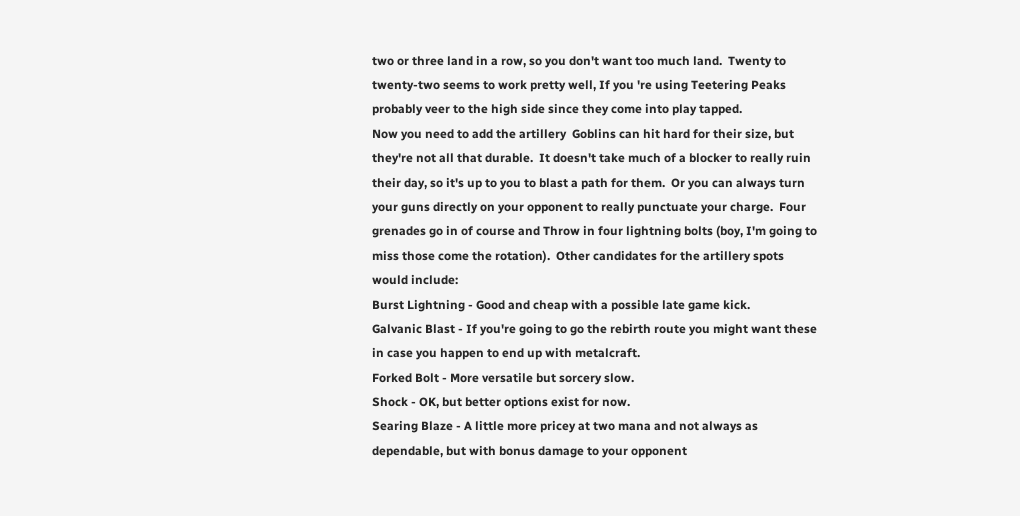two or three land in a row, so you don't want too much land.  Twenty to twenty-two seems to work pretty well, If you 're using Teetering Peaks probably veer to the high side since they come into play tapped.
Now you need to add the artillery  Goblins can hit hard for their size, but they're not all that durable.  It doesn't take much of a blocker to really ruin their day, so it's up to you to blast a path for them.  Or you can always turn your guns directly on your opponent to really punctuate your charge.  Four grenades go in of course and Throw in four lightning bolts (boy, I'm going to miss those come the rotation).  Other candidates for the artillery spots would include:
Burst Lightning - Good and cheap with a possible late game kick.
Galvanic Blast - If you're going to go the rebirth route you might want these in case you happen to end up with metalcraft.
Forked Bolt - More versatile but sorcery slow.
Shock - OK, but better options exist for now.
Searing Blaze - A little more pricey at two mana and not always as dependable, but with bonus damage to your opponent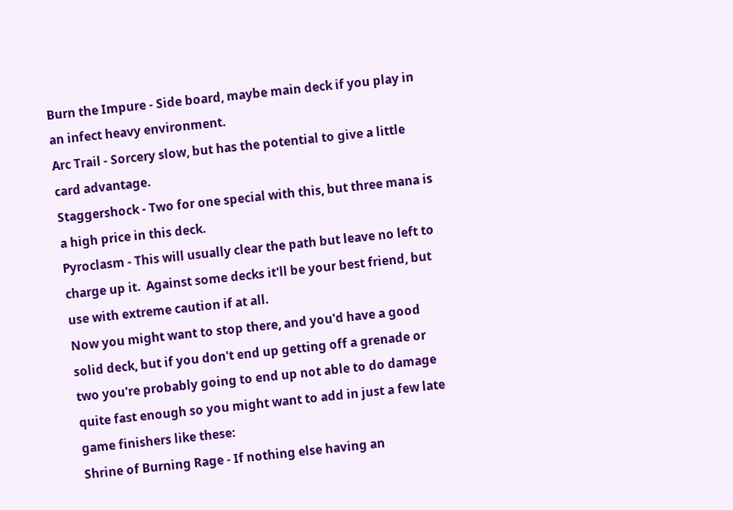Burn the Impure - Side board, maybe main deck if you play in an infect heavy environment.
Arc Trail - Sorcery slow, but has the potential to give a little card advantage.
Staggershock - Two for one special with this, but three mana is a high price in this deck.
Pyroclasm - This will usually clear the path but leave no left to charge up it.  Against some decks it'll be your best friend, but use with extreme caution if at all.
Now you might want to stop there, and you'd have a good solid deck, but if you don't end up getting off a grenade or two you're probably going to end up not able to do damage quite fast enough so you might want to add in just a few late game finishers like these:
Shrine of Burning Rage - If nothing else having an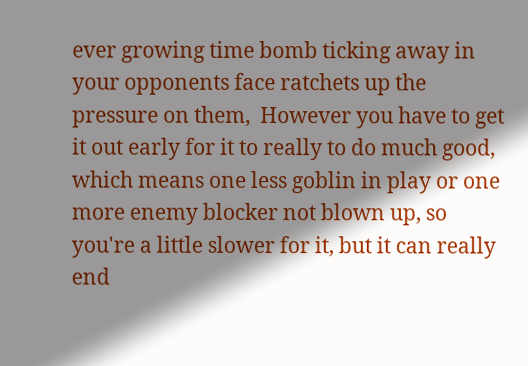ever growing time bomb ticking away in your opponents face ratchets up the pressure on them,  However you have to get it out early for it to really to do much good, which means one less goblin in play or one more enemy blocker not blown up, so you're a little slower for it, but it can really end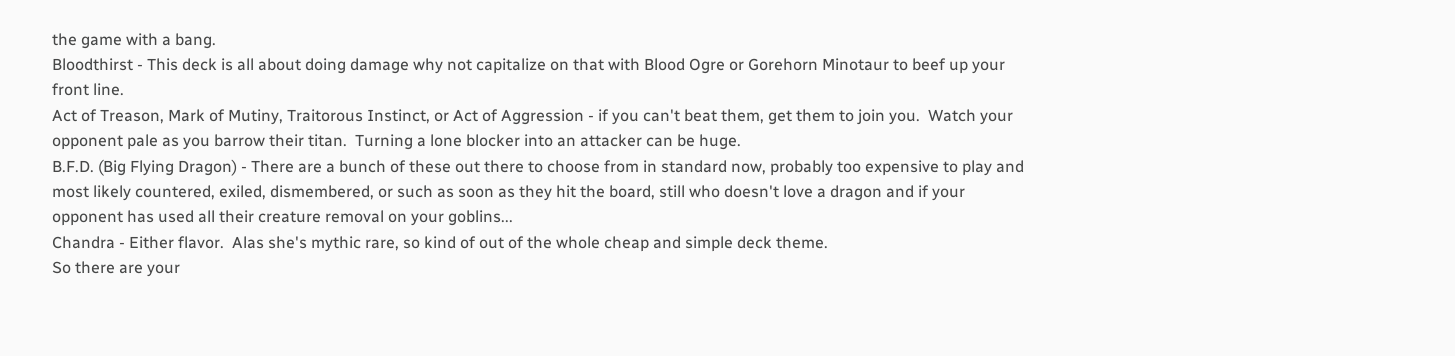the game with a bang.
Bloodthirst - This deck is all about doing damage why not capitalize on that with Blood Ogre or Gorehorn Minotaur to beef up your front line.
Act of Treason, Mark of Mutiny, Traitorous Instinct, or Act of Aggression - if you can't beat them, get them to join you.  Watch your opponent pale as you barrow their titan.  Turning a lone blocker into an attacker can be huge.
B.F.D. (Big Flying Dragon) - There are a bunch of these out there to choose from in standard now, probably too expensive to play and most likely countered, exiled, dismembered, or such as soon as they hit the board, still who doesn't love a dragon and if your opponent has used all their creature removal on your goblins...
Chandra - Either flavor.  Alas she's mythic rare, so kind of out of the whole cheap and simple deck theme.
So there are your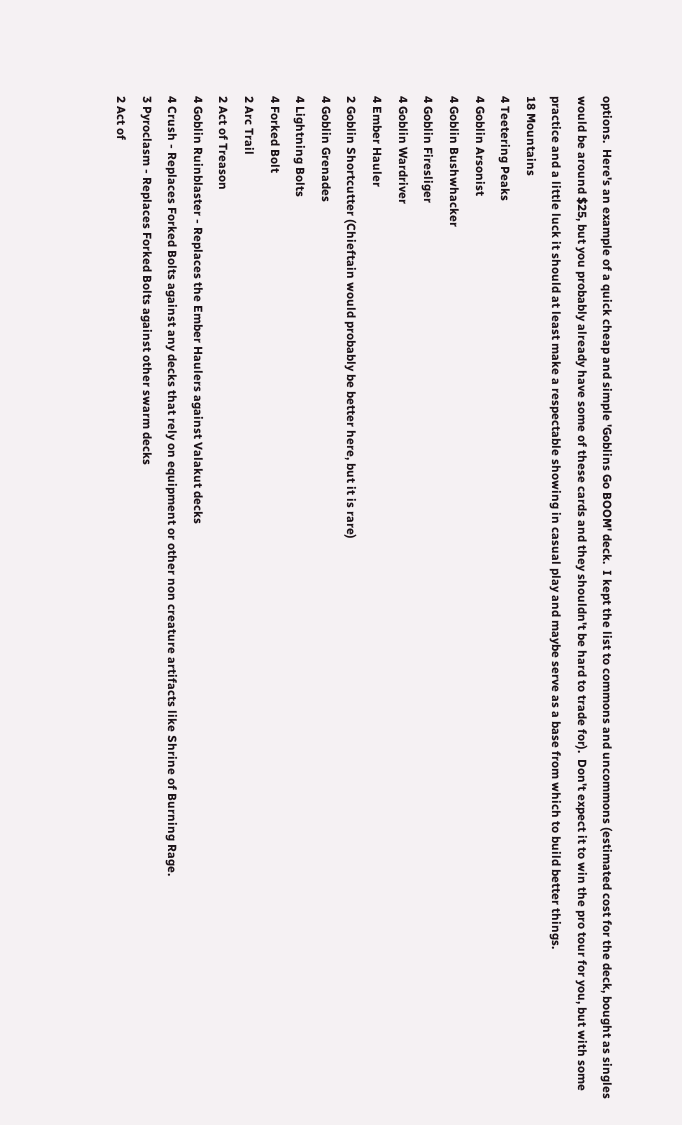options.  Here's an example of a quick cheap and simple 'Goblins Go BOOM' deck.  I kept the list to commons and uncommons (estimated cost for the deck, bought as singles would be around $25, but you probably already have some of these cards and they shouldn't be hard to trade for).  Don't expect it to win the pro tour for you, but with some practice and a little luck it should at least make a respectable showing in casual play and maybe serve as a base from which to build better things.
18 Mountains
4 Teetering Peaks
4 Goblin Arsonist
4 Goblin Bushwhacker
4 Goblin Firesliger
4 Goblin Wardriver
4 Ember Hauler
2 Goblin Shortcutter (Chieftain would probably be better here, but it is rare)
4 Goblin Grenades
4 Lightning Bolts
4 Forked Bolt
2 Arc Trail
2 Act of Treason
4 Goblin Ruinblaster - Replaces the Ember Haulers against Valakut decks
4 Crush - Replaces Forked Bolts against any decks that rely on equipment or other non creature artifacts like Shrine of Burning Rage.
3 Pyroclasm - Replaces Forked Bolts against other swarm decks
2 Act of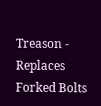Treason - Replaces Forked Bolts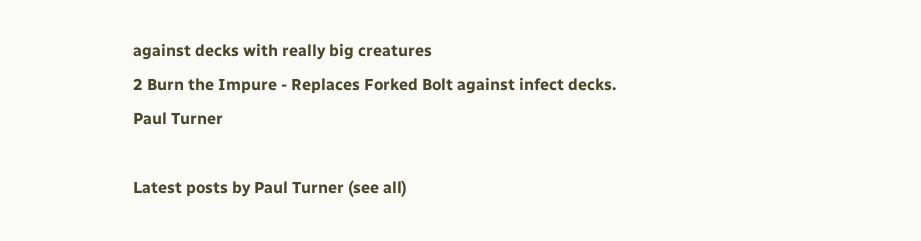against decks with really big creatures
2 Burn the Impure - Replaces Forked Bolt against infect decks.
Paul Turner

Latest posts by Paul Turner (see all)